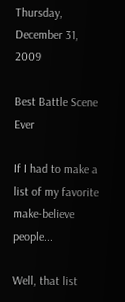Thursday, December 31, 2009

Best Battle Scene Ever

If I had to make a list of my favorite make-believe people...

Well, that list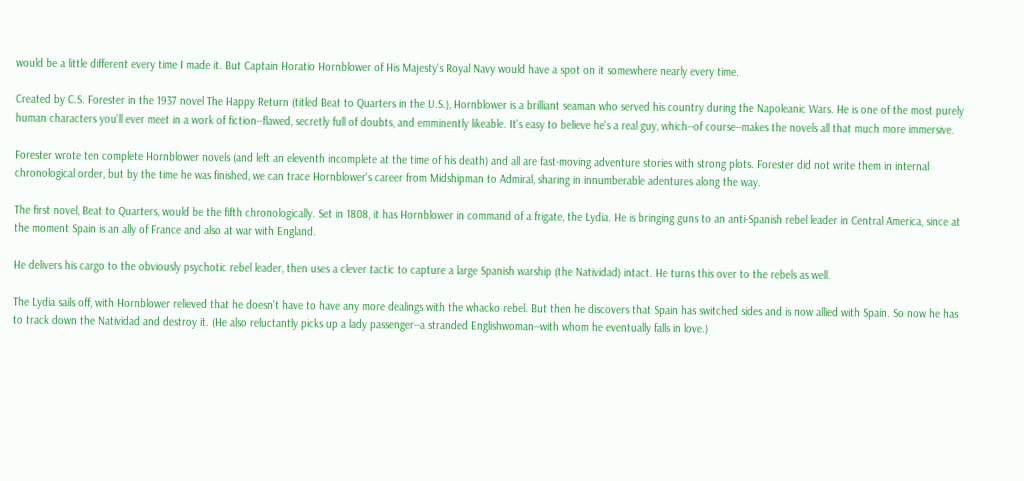would be a little different every time I made it. But Captain Horatio Hornblower of His Majesty's Royal Navy would have a spot on it somewhere nearly every time.

Created by C.S. Forester in the 1937 novel The Happy Return (titled Beat to Quarters in the U.S.), Hornblower is a brilliant seaman who served his country during the Napoleanic Wars. He is one of the most purely human characters you'll ever meet in a work of fiction--flawed, secretly full of doubts, and emminently likeable. It's easy to believe he's a real guy, which--of course--makes the novels all that much more immersive.

Forester wrote ten complete Hornblower novels (and left an eleventh incomplete at the time of his death) and all are fast-moving adventure stories with strong plots. Forester did not write them in internal chronological order, but by the time he was finished, we can trace Hornblower's career from Midshipman to Admiral, sharing in innumberable adentures along the way.

The first novel, Beat to Quarters, would be the fifth chronologically. Set in 1808, it has Hornblower in command of a frigate, the Lydia. He is bringing guns to an anti-Spanish rebel leader in Central America, since at the moment Spain is an ally of France and also at war with England.

He delivers his cargo to the obviously psychotic rebel leader, then uses a clever tactic to capture a large Spanish warship (the Natividad) intact. He turns this over to the rebels as well.

The Lydia sails off, with Hornblower relieved that he doesn't have to have any more dealings with the whacko rebel. But then he discovers that Spain has switched sides and is now allied with Spain. So now he has to track down the Natividad and destroy it. (He also reluctantly picks up a lady passenger--a stranded Englishwoman--with whom he eventually falls in love.)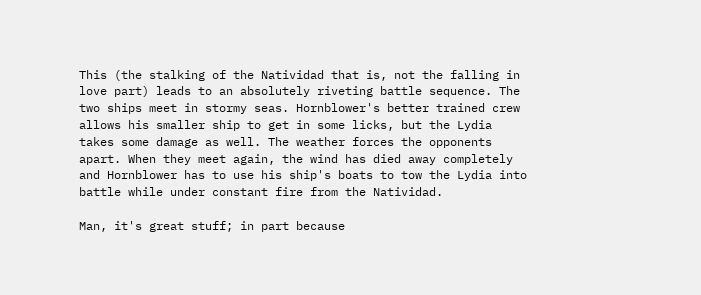This (the stalking of the Natividad that is, not the falling in love part) leads to an absolutely riveting battle sequence. The two ships meet in stormy seas. Hornblower's better trained crew allows his smaller ship to get in some licks, but the Lydia takes some damage as well. The weather forces the opponents apart. When they meet again, the wind has died away completely and Hornblower has to use his ship's boats to tow the Lydia into battle while under constant fire from the Natividad.

Man, it's great stuff; in part because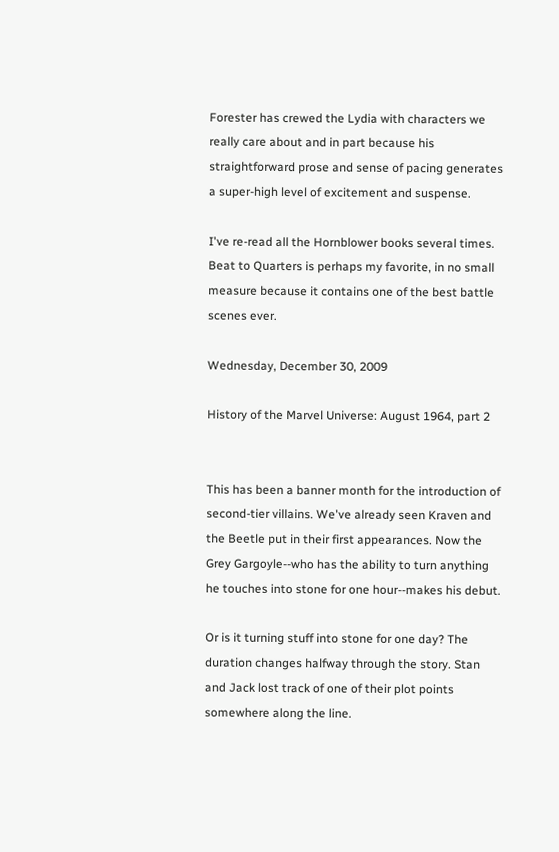Forester has crewed the Lydia with characters we really care about and in part because his straightforward prose and sense of pacing generates a super-high level of excitement and suspense.

I've re-read all the Hornblower books several times. Beat to Quarters is perhaps my favorite, in no small measure because it contains one of the best battle scenes ever.

Wednesday, December 30, 2009

History of the Marvel Universe: August 1964, part 2


This has been a banner month for the introduction of second-tier villains. We've already seen Kraven and the Beetle put in their first appearances. Now the Grey Gargoyle--who has the ability to turn anything he touches into stone for one hour--makes his debut.

Or is it turning stuff into stone for one day? The duration changes halfway through the story. Stan and Jack lost track of one of their plot points somewhere along the line.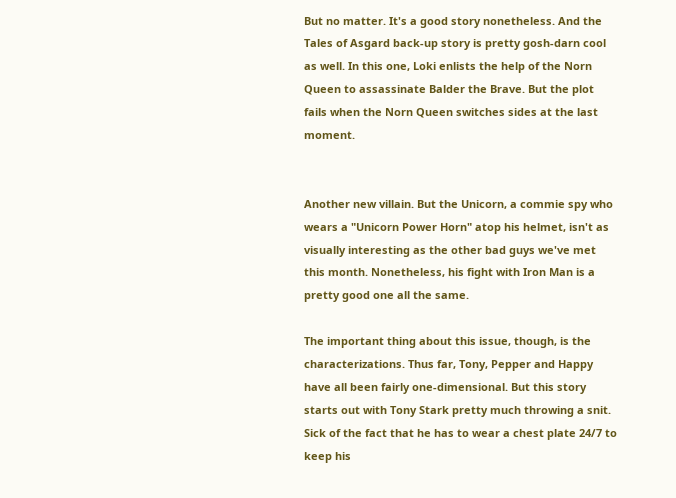But no matter. It's a good story nonetheless. And the Tales of Asgard back-up story is pretty gosh-darn cool as well. In this one, Loki enlists the help of the Norn Queen to assassinate Balder the Brave. But the plot fails when the Norn Queen switches sides at the last moment.


Another new villain. But the Unicorn, a commie spy who wears a "Unicorn Power Horn" atop his helmet, isn't as visually interesting as the other bad guys we've met this month. Nonetheless, his fight with Iron Man is a pretty good one all the same.

The important thing about this issue, though, is the characterizations. Thus far, Tony, Pepper and Happy have all been fairly one-dimensional. But this story starts out with Tony Stark pretty much throwing a snit. Sick of the fact that he has to wear a chest plate 24/7 to keep his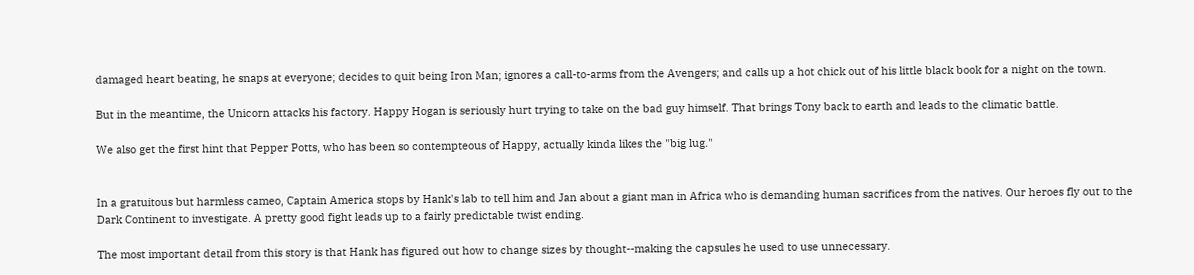damaged heart beating, he snaps at everyone; decides to quit being Iron Man; ignores a call-to-arms from the Avengers; and calls up a hot chick out of his little black book for a night on the town.

But in the meantime, the Unicorn attacks his factory. Happy Hogan is seriously hurt trying to take on the bad guy himself. That brings Tony back to earth and leads to the climatic battle.

We also get the first hint that Pepper Potts, who has been so contempteous of Happy, actually kinda likes the "big lug."


In a gratuitous but harmless cameo, Captain America stops by Hank's lab to tell him and Jan about a giant man in Africa who is demanding human sacrifices from the natives. Our heroes fly out to the Dark Continent to investigate. A pretty good fight leads up to a fairly predictable twist ending.

The most important detail from this story is that Hank has figured out how to change sizes by thought--making the capsules he used to use unnecessary.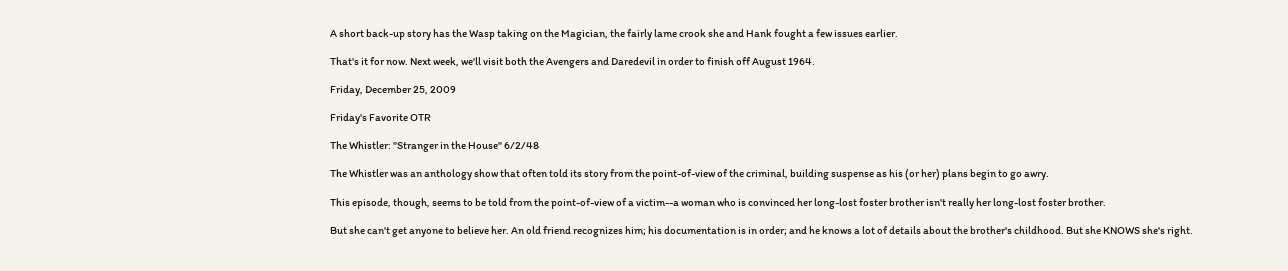A short back-up story has the Wasp taking on the Magician, the fairly lame crook she and Hank fought a few issues earlier.

That's it for now. Next week, we'll visit both the Avengers and Daredevil in order to finish off August 1964.

Friday, December 25, 2009

Friday's Favorite OTR

The Whistler: "Stranger in the House" 6/2/48

The Whistler was an anthology show that often told its story from the point-of-view of the criminal, building suspense as his (or her) plans begin to go awry.

This episode, though, seems to be told from the point-of-view of a victim--a woman who is convinced her long-lost foster brother isn't really her long-lost foster brother.

But she can't get anyone to believe her. An old friend recognizes him; his documentation is in order; and he knows a lot of details about the brother's childhood. But she KNOWS she's right.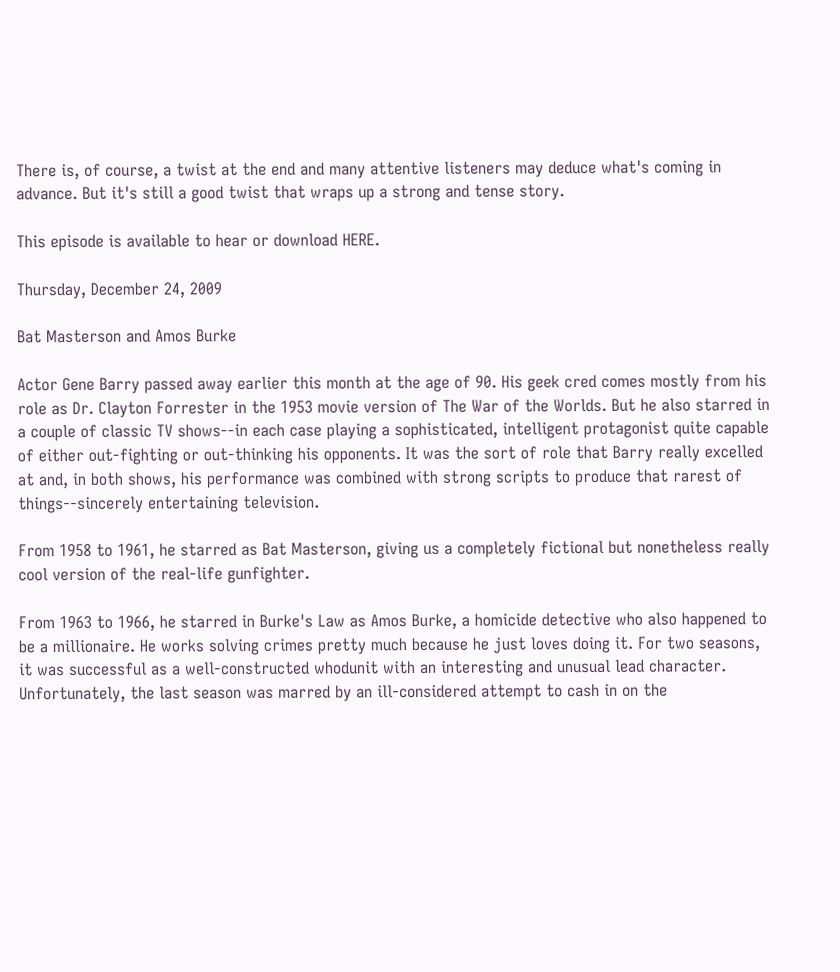There is, of course, a twist at the end and many attentive listeners may deduce what's coming in advance. But it's still a good twist that wraps up a strong and tense story.

This episode is available to hear or download HERE.

Thursday, December 24, 2009

Bat Masterson and Amos Burke

Actor Gene Barry passed away earlier this month at the age of 90. His geek cred comes mostly from his role as Dr. Clayton Forrester in the 1953 movie version of The War of the Worlds. But he also starred in a couple of classic TV shows--in each case playing a sophisticated, intelligent protagonist quite capable of either out-fighting or out-thinking his opponents. It was the sort of role that Barry really excelled at and, in both shows, his performance was combined with strong scripts to produce that rarest of things--sincerely entertaining television.

From 1958 to 1961, he starred as Bat Masterson, giving us a completely fictional but nonetheless really cool version of the real-life gunfighter.

From 1963 to 1966, he starred in Burke's Law as Amos Burke, a homicide detective who also happened to be a millionaire. He works solving crimes pretty much because he just loves doing it. For two seasons, it was successful as a well-constructed whodunit with an interesting and unusual lead character. Unfortunately, the last season was marred by an ill-considered attempt to cash in on the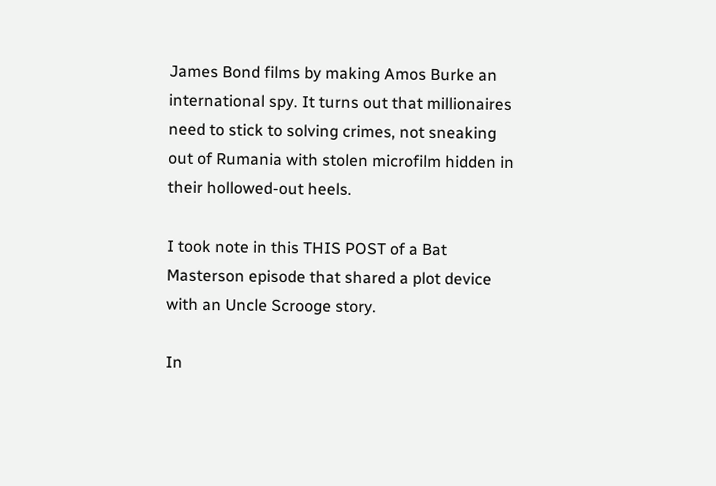James Bond films by making Amos Burke an international spy. It turns out that millionaires need to stick to solving crimes, not sneaking out of Rumania with stolen microfilm hidden in their hollowed-out heels.

I took note in this THIS POST of a Bat Masterson episode that shared a plot device with an Uncle Scrooge story.

In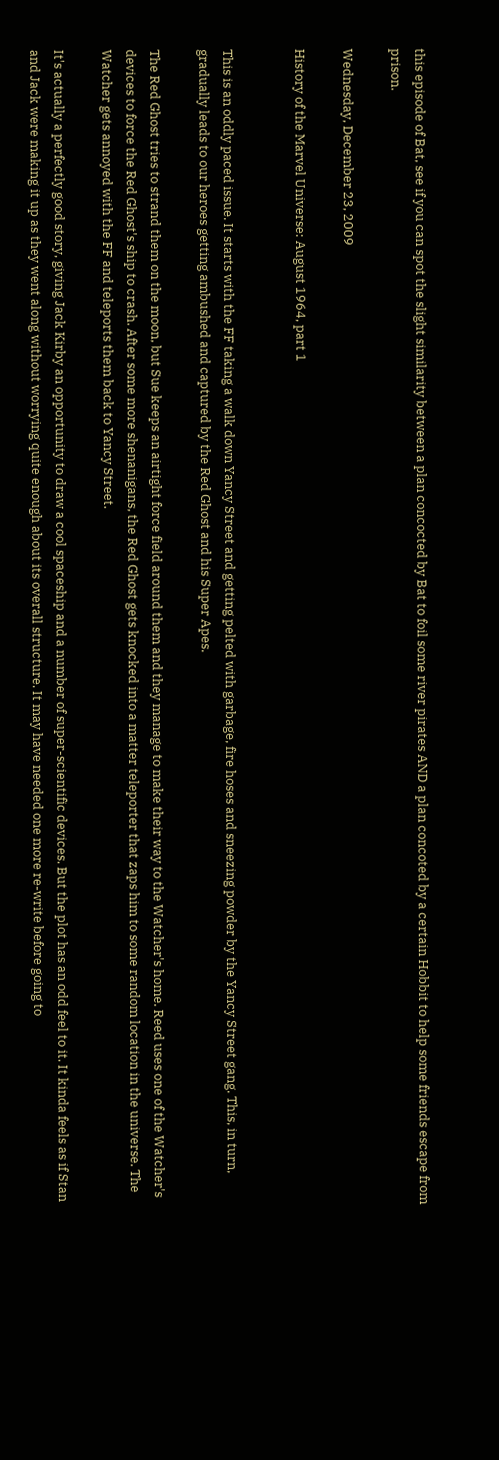this episode of Bat, see if you can spot the slight similarity between a plan concocted by Bat to foil some river pirates AND a plan concoted by a certain Hobbit to help some friends escape from prison.

Wednesday, December 23, 2009

History of the Marvel Universe: August 1964, part 1


This is an oddly paced issue. It starts with the FF taking a walk down Yancy Street and getting pelted with garbage, fire hoses and sneezing powder by the Yancy Street gang. This, in turn, gradually leads to our heroes getting ambushed and captured by the Red Ghost and his Super Apes.

The Red Ghost tries to strand them on the moon, but Sue keeps an airtight force field around them and they manage to make their way to the Watcher's home. Reed uses one of the Watcher's devices to force the Red Ghost's ship to crash. After some more shenanigans, the Red Ghost gets knocked into a matter teleporter that zaps him to some random location in the universe. The Watcher gets annoyed with the FF and teleports them back to Yancy Street.

It's actually a perfectly good story, giving Jack Kirby an opportunity to draw a cool spaceship and a number of super-scientific devices. But the plot has an odd feel to it. It kinda feels as if Stan and Jack were making it up as they went along without worrying quite enough about its overall structure. It may have needed one more re-write before going to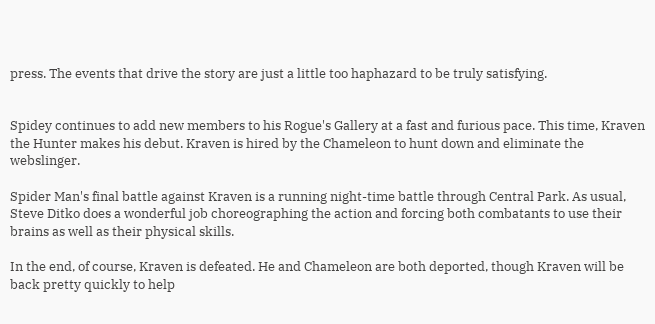press. The events that drive the story are just a little too haphazard to be truly satisfying.


Spidey continues to add new members to his Rogue's Gallery at a fast and furious pace. This time, Kraven the Hunter makes his debut. Kraven is hired by the Chameleon to hunt down and eliminate the webslinger.

Spider Man's final battle against Kraven is a running night-time battle through Central Park. As usual, Steve Ditko does a wonderful job choreographing the action and forcing both combatants to use their brains as well as their physical skills.

In the end, of course, Kraven is defeated. He and Chameleon are both deported, though Kraven will be back pretty quickly to help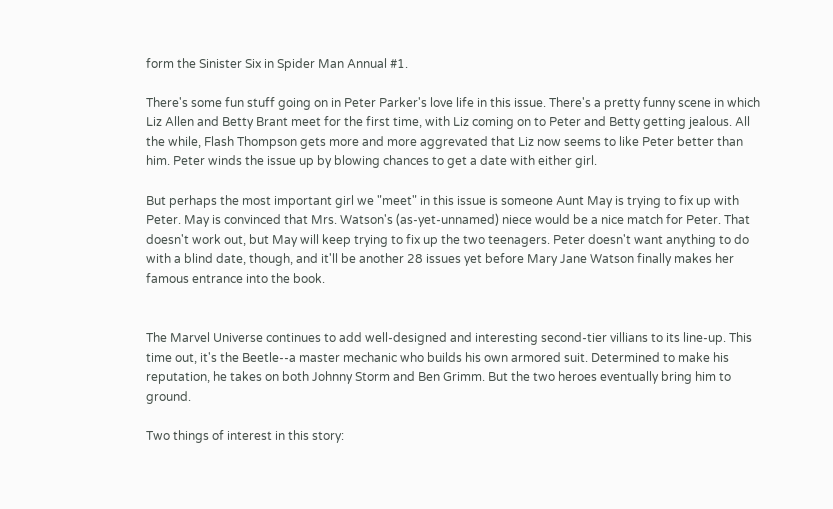form the Sinister Six in Spider Man Annual #1.

There's some fun stuff going on in Peter Parker's love life in this issue. There's a pretty funny scene in which Liz Allen and Betty Brant meet for the first time, with Liz coming on to Peter and Betty getting jealous. All the while, Flash Thompson gets more and more aggrevated that Liz now seems to like Peter better than him. Peter winds the issue up by blowing chances to get a date with either girl.

But perhaps the most important girl we "meet" in this issue is someone Aunt May is trying to fix up with Peter. May is convinced that Mrs. Watson's (as-yet-unnamed) niece would be a nice match for Peter. That doesn't work out, but May will keep trying to fix up the two teenagers. Peter doesn't want anything to do with a blind date, though, and it'll be another 28 issues yet before Mary Jane Watson finally makes her famous entrance into the book.


The Marvel Universe continues to add well-designed and interesting second-tier villians to its line-up. This time out, it's the Beetle--a master mechanic who builds his own armored suit. Determined to make his reputation, he takes on both Johnny Storm and Ben Grimm. But the two heroes eventually bring him to ground.

Two things of interest in this story: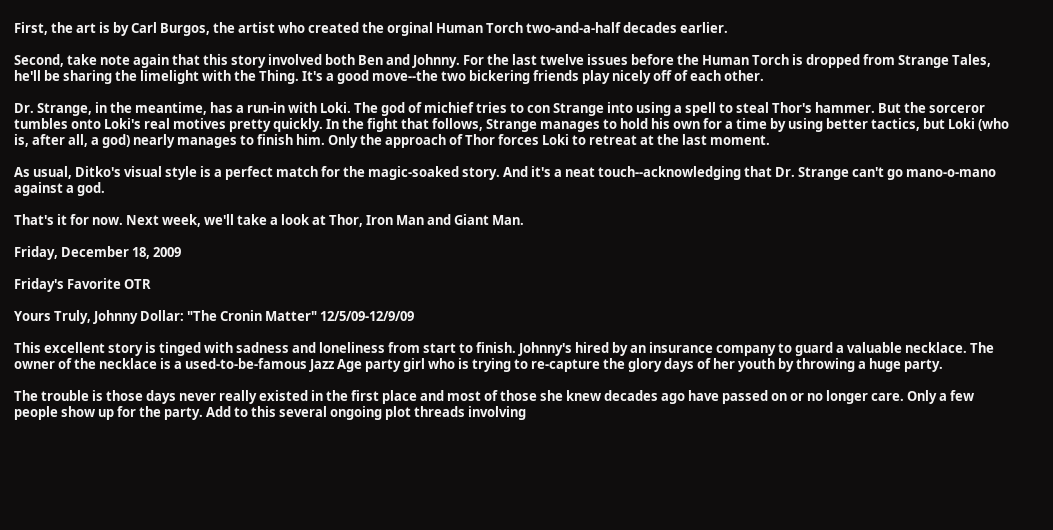First, the art is by Carl Burgos, the artist who created the orginal Human Torch two-and-a-half decades earlier.

Second, take note again that this story involved both Ben and Johnny. For the last twelve issues before the Human Torch is dropped from Strange Tales, he'll be sharing the limelight with the Thing. It's a good move--the two bickering friends play nicely off of each other.

Dr. Strange, in the meantime, has a run-in with Loki. The god of michief tries to con Strange into using a spell to steal Thor's hammer. But the sorceror tumbles onto Loki's real motives pretty quickly. In the fight that follows, Strange manages to hold his own for a time by using better tactics, but Loki (who is, after all, a god) nearly manages to finish him. Only the approach of Thor forces Loki to retreat at the last moment.

As usual, Ditko's visual style is a perfect match for the magic-soaked story. And it's a neat touch--acknowledging that Dr. Strange can't go mano-o-mano against a god.

That's it for now. Next week, we'll take a look at Thor, Iron Man and Giant Man.

Friday, December 18, 2009

Friday's Favorite OTR

Yours Truly, Johnny Dollar: "The Cronin Matter" 12/5/09-12/9/09

This excellent story is tinged with sadness and loneliness from start to finish. Johnny's hired by an insurance company to guard a valuable necklace. The owner of the necklace is a used-to-be-famous Jazz Age party girl who is trying to re-capture the glory days of her youth by throwing a huge party.

The trouble is those days never really existed in the first place and most of those she knew decades ago have passed on or no longer care. Only a few people show up for the party. Add to this several ongoing plot threads involving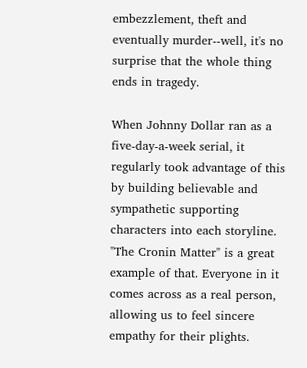embezzlement, theft and eventually murder--well, it's no surprise that the whole thing ends in tragedy.

When Johnny Dollar ran as a five-day-a-week serial, it regularly took advantage of this by building believable and sympathetic supporting characters into each storyline. "The Cronin Matter" is a great example of that. Everyone in it comes across as a real person, allowing us to feel sincere empathy for their plights.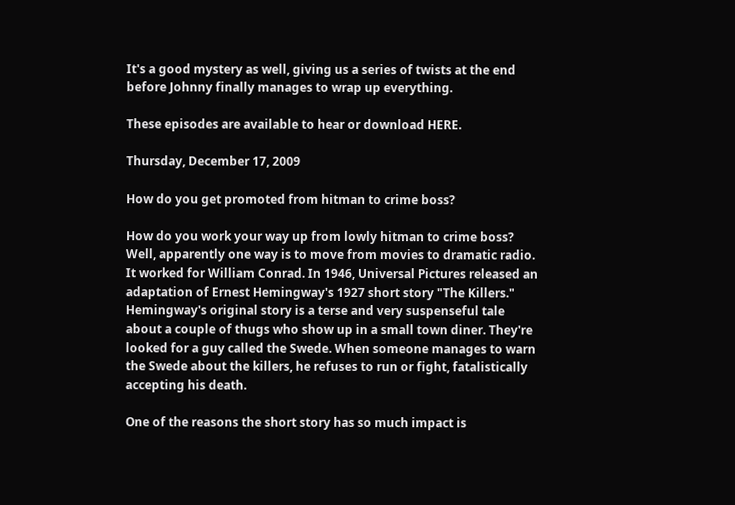It's a good mystery as well, giving us a series of twists at the end before Johnny finally manages to wrap up everything.

These episodes are available to hear or download HERE.

Thursday, December 17, 2009

How do you get promoted from hitman to crime boss?

How do you work your way up from lowly hitman to crime boss? Well, apparently one way is to move from movies to dramatic radio.
It worked for William Conrad. In 1946, Universal Pictures released an adaptation of Ernest Hemingway's 1927 short story "The Killers." Hemingway's original story is a terse and very suspenseful tale about a couple of thugs who show up in a small town diner. They're looked for a guy called the Swede. When someone manages to warn the Swede about the killers, he refuses to run or fight, fatalistically accepting his death.

One of the reasons the short story has so much impact is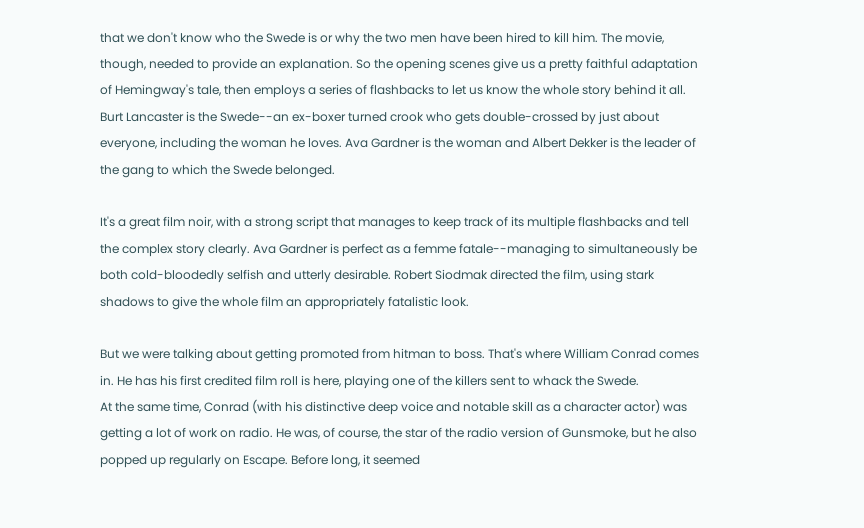that we don't know who the Swede is or why the two men have been hired to kill him. The movie, though, needed to provide an explanation. So the opening scenes give us a pretty faithful adaptation of Hemingway's tale, then employs a series of flashbacks to let us know the whole story behind it all. Burt Lancaster is the Swede--an ex-boxer turned crook who gets double-crossed by just about everyone, including the woman he loves. Ava Gardner is the woman and Albert Dekker is the leader of the gang to which the Swede belonged.

It's a great film noir, with a strong script that manages to keep track of its multiple flashbacks and tell the complex story clearly. Ava Gardner is perfect as a femme fatale--managing to simultaneously be both cold-bloodedly selfish and utterly desirable. Robert Siodmak directed the film, using stark shadows to give the whole film an appropriately fatalistic look.

But we were talking about getting promoted from hitman to boss. That's where William Conrad comes in. He has his first credited film roll is here, playing one of the killers sent to whack the Swede.
At the same time, Conrad (with his distinctive deep voice and notable skill as a character actor) was getting a lot of work on radio. He was, of course, the star of the radio version of Gunsmoke, but he also popped up regularly on Escape. Before long, it seemed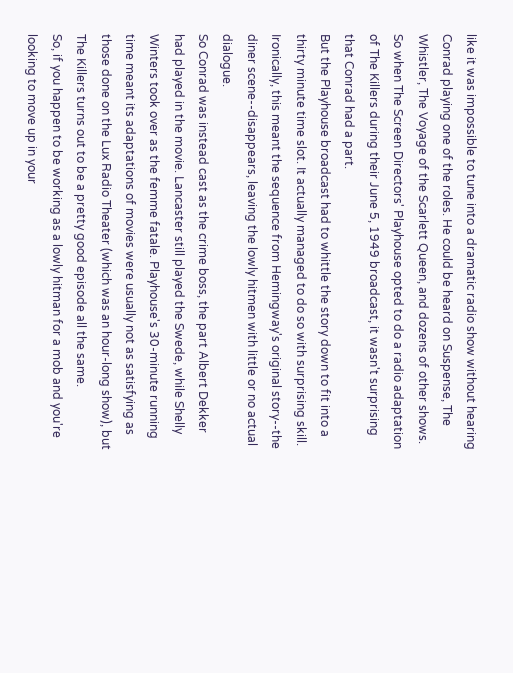like it was impossible to tune into a dramatic radio show without hearing Conrad playing one of the roles. He could be heard on Suspense, The Whistler, The Voyage of the Scarlett Queen, and dozens of other shows.
So when The Screen Directors' Playhouse opted to do a radio adaptation of The Killers during their June 5, 1949 broadcast, it wasn't surprising that Conrad had a part.
But the Playhouse broadcast had to whittle the story down to fit into a thirty minute time slot. It actually managed to do so with surprising skill. Ironically, this meant the sequence from Hemingway's original story--the diner scene--disappears, leaving the lowly hitmen with little or no actual dialogue.
So Conrad was instead cast as the crime boss, the part Albert Dekker had played in the movie. Lancaster still played the Swede, while Shelly Winters took over as the femme fatale. Playhouse's 30-minute running time meant its adaptations of movies were usually not as satisfying as those done on the Lux Radio Theater (which was an hour-long show), but The Killers turns out to be a pretty good episode all the same.
So, if you happen to be working as a lowly hitman for a mob and you're looking to move up in your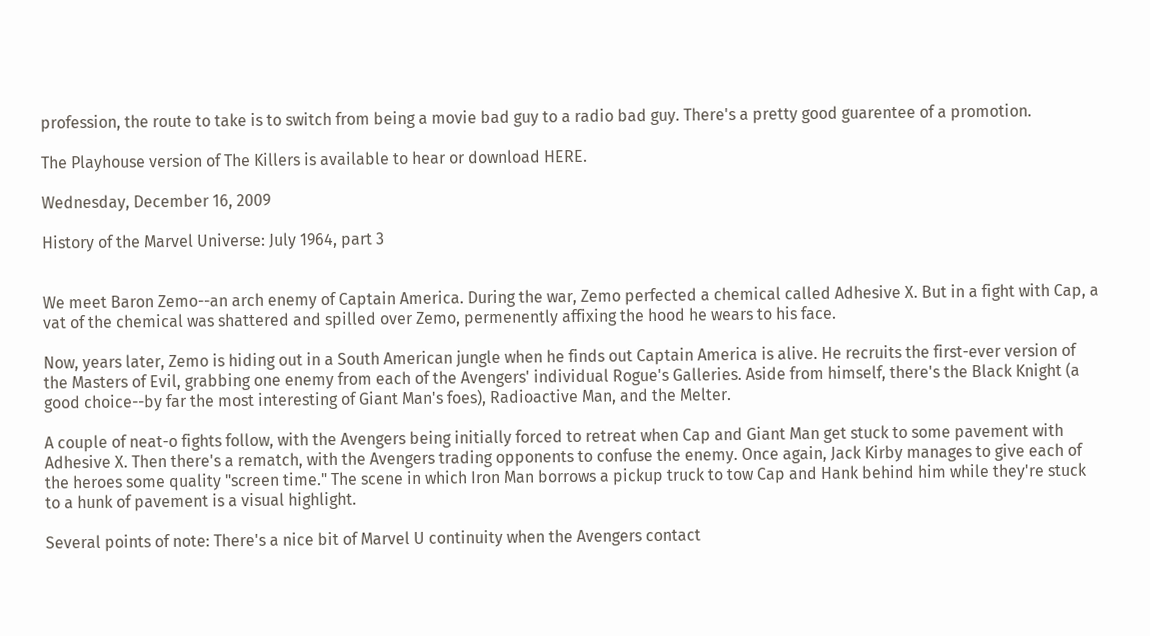profession, the route to take is to switch from being a movie bad guy to a radio bad guy. There's a pretty good guarentee of a promotion.

The Playhouse version of The Killers is available to hear or download HERE.

Wednesday, December 16, 2009

History of the Marvel Universe: July 1964, part 3


We meet Baron Zemo--an arch enemy of Captain America. During the war, Zemo perfected a chemical called Adhesive X. But in a fight with Cap, a vat of the chemical was shattered and spilled over Zemo, permenently affixing the hood he wears to his face.

Now, years later, Zemo is hiding out in a South American jungle when he finds out Captain America is alive. He recruits the first-ever version of the Masters of Evil, grabbing one enemy from each of the Avengers' individual Rogue's Galleries. Aside from himself, there's the Black Knight (a good choice--by far the most interesting of Giant Man's foes), Radioactive Man, and the Melter.

A couple of neat-o fights follow, with the Avengers being initially forced to retreat when Cap and Giant Man get stuck to some pavement with Adhesive X. Then there's a rematch, with the Avengers trading opponents to confuse the enemy. Once again, Jack Kirby manages to give each of the heroes some quality "screen time." The scene in which Iron Man borrows a pickup truck to tow Cap and Hank behind him while they're stuck to a hunk of pavement is a visual highlight.

Several points of note: There's a nice bit of Marvel U continuity when the Avengers contact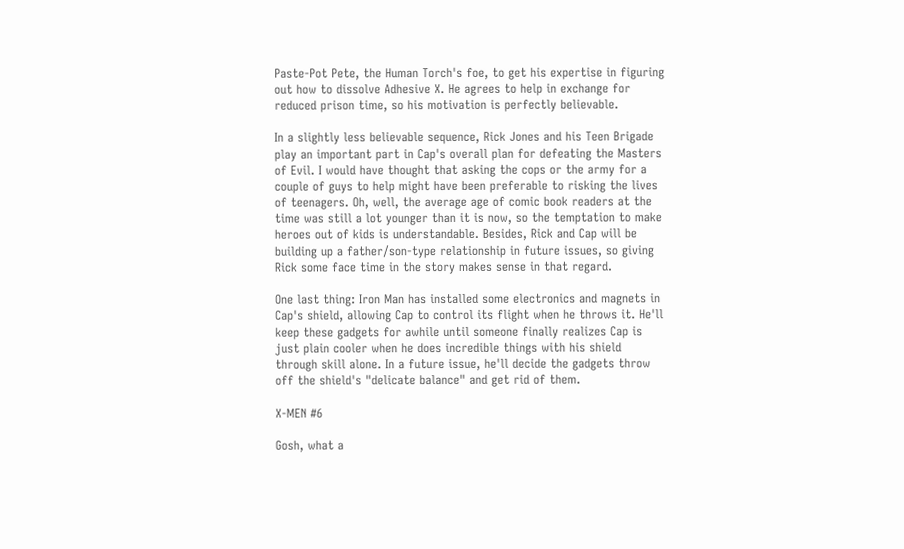Paste-Pot Pete, the Human Torch's foe, to get his expertise in figuring out how to dissolve Adhesive X. He agrees to help in exchange for reduced prison time, so his motivation is perfectly believable.

In a slightly less believable sequence, Rick Jones and his Teen Brigade play an important part in Cap's overall plan for defeating the Masters of Evil. I would have thought that asking the cops or the army for a couple of guys to help might have been preferable to risking the lives of teenagers. Oh, well, the average age of comic book readers at the time was still a lot younger than it is now, so the temptation to make heroes out of kids is understandable. Besides, Rick and Cap will be building up a father/son-type relationship in future issues, so giving Rick some face time in the story makes sense in that regard.

One last thing: Iron Man has installed some electronics and magnets in Cap's shield, allowing Cap to control its flight when he throws it. He'll keep these gadgets for awhile until someone finally realizes Cap is just plain cooler when he does incredible things with his shield through skill alone. In a future issue, he'll decide the gadgets throw off the shield's "delicate balance" and get rid of them.

X-MEN #6

Gosh, what a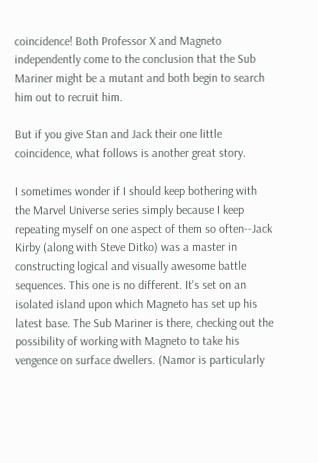coincidence! Both Professor X and Magneto independently come to the conclusion that the Sub Mariner might be a mutant and both begin to search him out to recruit him.

But if you give Stan and Jack their one little coincidence, what follows is another great story.

I sometimes wonder if I should keep bothering with the Marvel Universe series simply because I keep repeating myself on one aspect of them so often--Jack Kirby (along with Steve Ditko) was a master in constructing logical and visually awesome battle sequences. This one is no different. It's set on an isolated island upon which Magneto has set up his latest base. The Sub Mariner is there, checking out the possibility of working with Magneto to take his vengence on surface dwellers. (Namor is particularly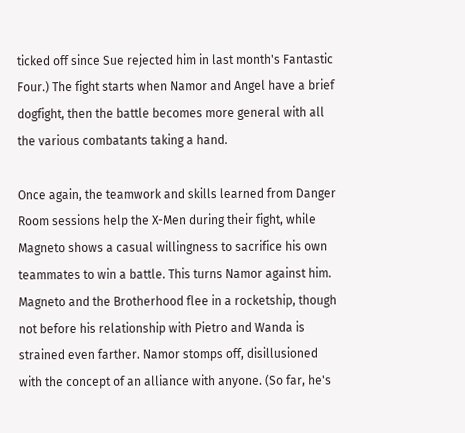ticked off since Sue rejected him in last month's Fantastic Four.) The fight starts when Namor and Angel have a brief dogfight, then the battle becomes more general with all the various combatants taking a hand.

Once again, the teamwork and skills learned from Danger Room sessions help the X-Men during their fight, while Magneto shows a casual willingness to sacrifice his own teammates to win a battle. This turns Namor against him. Magneto and the Brotherhood flee in a rocketship, though not before his relationship with Pietro and Wanda is strained even farther. Namor stomps off, disillusioned with the concept of an alliance with anyone. (So far, he's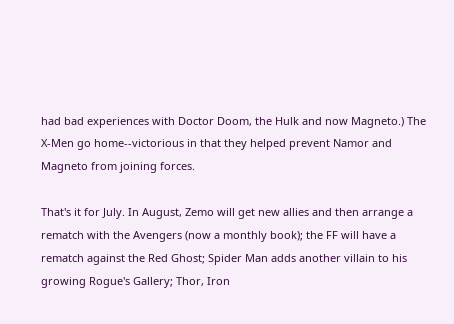had bad experiences with Doctor Doom, the Hulk and now Magneto.) The X-Men go home--victorious in that they helped prevent Namor and Magneto from joining forces.

That's it for July. In August, Zemo will get new allies and then arrange a rematch with the Avengers (now a monthly book); the FF will have a rematch against the Red Ghost; Spider Man adds another villain to his growing Rogue's Gallery; Thor, Iron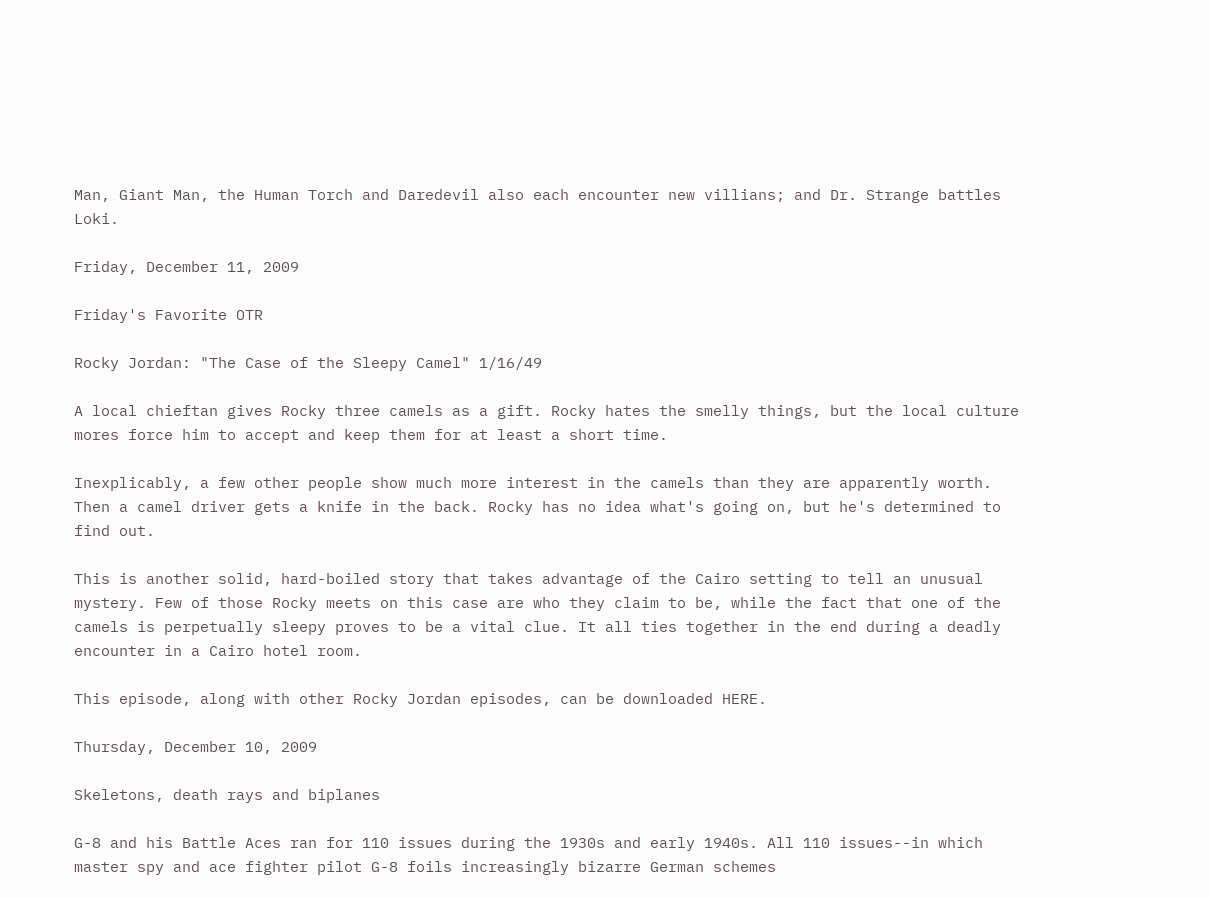Man, Giant Man, the Human Torch and Daredevil also each encounter new villians; and Dr. Strange battles Loki.

Friday, December 11, 2009

Friday's Favorite OTR

Rocky Jordan: "The Case of the Sleepy Camel" 1/16/49

A local chieftan gives Rocky three camels as a gift. Rocky hates the smelly things, but the local culture mores force him to accept and keep them for at least a short time.

Inexplicably, a few other people show much more interest in the camels than they are apparently worth. Then a camel driver gets a knife in the back. Rocky has no idea what's going on, but he's determined to find out.

This is another solid, hard-boiled story that takes advantage of the Cairo setting to tell an unusual mystery. Few of those Rocky meets on this case are who they claim to be, while the fact that one of the camels is perpetually sleepy proves to be a vital clue. It all ties together in the end during a deadly encounter in a Cairo hotel room.

This episode, along with other Rocky Jordan episodes, can be downloaded HERE.

Thursday, December 10, 2009

Skeletons, death rays and biplanes

G-8 and his Battle Aces ran for 110 issues during the 1930s and early 1940s. All 110 issues--in which master spy and ace fighter pilot G-8 foils increasingly bizarre German schemes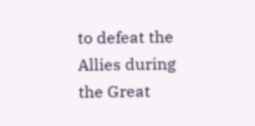to defeat the Allies during the Great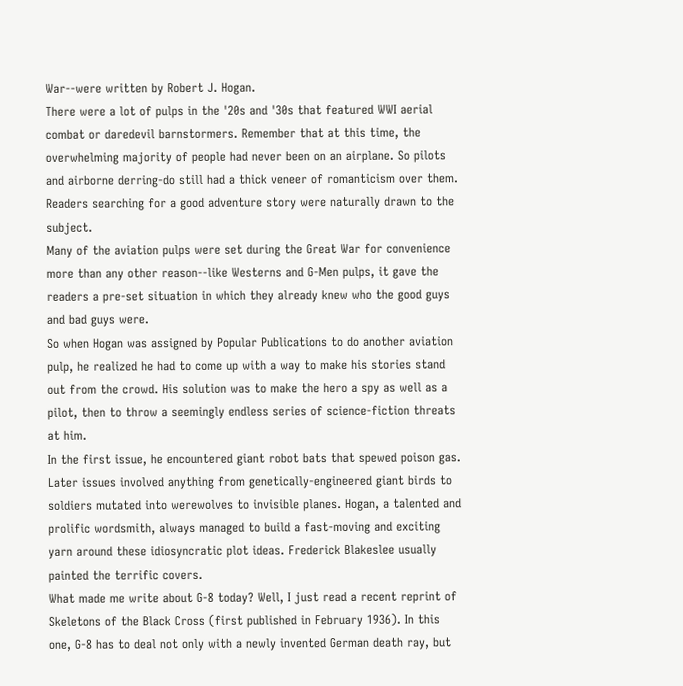War--were written by Robert J. Hogan.
There were a lot of pulps in the '20s and '30s that featured WWI aerial combat or daredevil barnstormers. Remember that at this time, the overwhelming majority of people had never been on an airplane. So pilots and airborne derring-do still had a thick veneer of romanticism over them. Readers searching for a good adventure story were naturally drawn to the subject.
Many of the aviation pulps were set during the Great War for convenience more than any other reason--like Westerns and G-Men pulps, it gave the readers a pre-set situation in which they already knew who the good guys and bad guys were.
So when Hogan was assigned by Popular Publications to do another aviation pulp, he realized he had to come up with a way to make his stories stand out from the crowd. His solution was to make the hero a spy as well as a pilot, then to throw a seemingly endless series of science-fiction threats at him.
In the first issue, he encountered giant robot bats that spewed poison gas. Later issues involved anything from genetically-engineered giant birds to soldiers mutated into werewolves to invisible planes. Hogan, a talented and prolific wordsmith, always managed to build a fast-moving and exciting yarn around these idiosyncratic plot ideas. Frederick Blakeslee usually painted the terrific covers.
What made me write about G-8 today? Well, I just read a recent reprint of Skeletons of the Black Cross (first published in February 1936). In this one, G-8 has to deal not only with a newly invented German death ray, but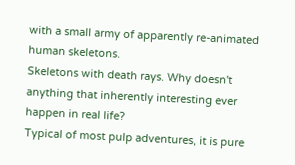with a small army of apparently re-animated human skeletons.
Skeletons with death rays. Why doesn't anything that inherently interesting ever happen in real life?
Typical of most pulp adventures, it is pure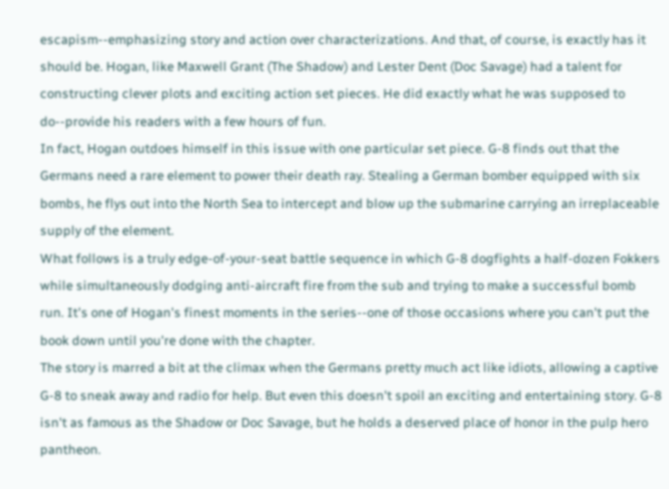escapism--emphasizing story and action over characterizations. And that, of course, is exactly has it should be. Hogan, like Maxwell Grant (The Shadow) and Lester Dent (Doc Savage) had a talent for constructing clever plots and exciting action set pieces. He did exactly what he was supposed to do--provide his readers with a few hours of fun.
In fact, Hogan outdoes himself in this issue with one particular set piece. G-8 finds out that the Germans need a rare element to power their death ray. Stealing a German bomber equipped with six bombs, he flys out into the North Sea to intercept and blow up the submarine carrying an irreplaceable supply of the element.
What follows is a truly edge-of-your-seat battle sequence in which G-8 dogfights a half-dozen Fokkers while simultaneously dodging anti-aircraft fire from the sub and trying to make a successful bomb run. It's one of Hogan's finest moments in the series--one of those occasions where you can't put the book down until you're done with the chapter.
The story is marred a bit at the climax when the Germans pretty much act like idiots, allowing a captive G-8 to sneak away and radio for help. But even this doesn't spoil an exciting and entertaining story. G-8 isn't as famous as the Shadow or Doc Savage, but he holds a deserved place of honor in the pulp hero pantheon.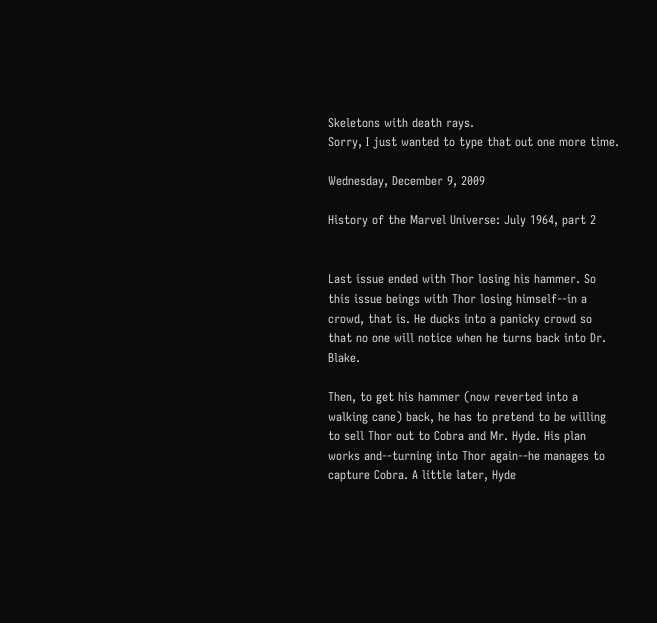Skeletons with death rays.
Sorry, I just wanted to type that out one more time.

Wednesday, December 9, 2009

History of the Marvel Universe: July 1964, part 2


Last issue ended with Thor losing his hammer. So this issue beings with Thor losing himself--in a crowd, that is. He ducks into a panicky crowd so that no one will notice when he turns back into Dr. Blake.

Then, to get his hammer (now reverted into a walking cane) back, he has to pretend to be willing to sell Thor out to Cobra and Mr. Hyde. His plan works and--turning into Thor again--he manages to capture Cobra. A little later, Hyde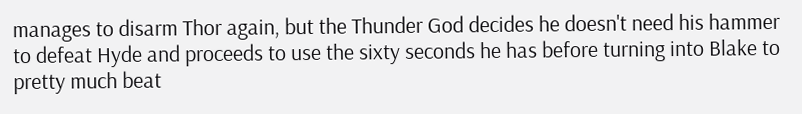manages to disarm Thor again, but the Thunder God decides he doesn't need his hammer to defeat Hyde and proceeds to use the sixty seconds he has before turning into Blake to pretty much beat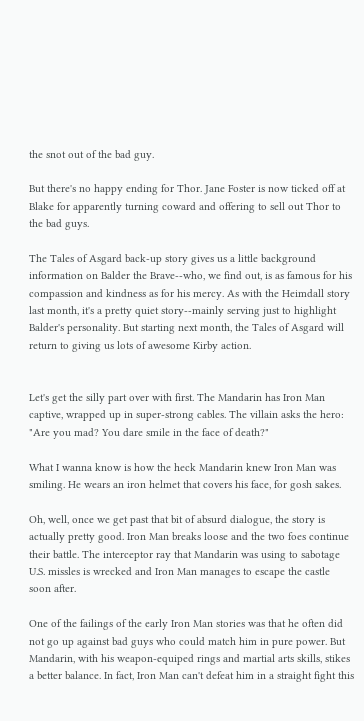the snot out of the bad guy.

But there's no happy ending for Thor. Jane Foster is now ticked off at Blake for apparently turning coward and offering to sell out Thor to the bad guys.

The Tales of Asgard back-up story gives us a little background information on Balder the Brave--who, we find out, is as famous for his compassion and kindness as for his mercy. As with the Heimdall story last month, it's a pretty quiet story--mainly serving just to highlight Balder's personality. But starting next month, the Tales of Asgard will return to giving us lots of awesome Kirby action.


Let's get the silly part over with first. The Mandarin has Iron Man captive, wrapped up in super-strong cables. The villain asks the hero: "Are you mad? You dare smile in the face of death?"

What I wanna know is how the heck Mandarin knew Iron Man was smiling. He wears an iron helmet that covers his face, for gosh sakes.

Oh, well, once we get past that bit of absurd dialogue, the story is actually pretty good. Iron Man breaks loose and the two foes continue their battle. The interceptor ray that Mandarin was using to sabotage U.S. missles is wrecked and Iron Man manages to escape the castle soon after.

One of the failings of the early Iron Man stories was that he often did not go up against bad guys who could match him in pure power. But Mandarin, with his weapon-equiped rings and martial arts skills, stikes a better balance. In fact, Iron Man can't defeat him in a straight fight this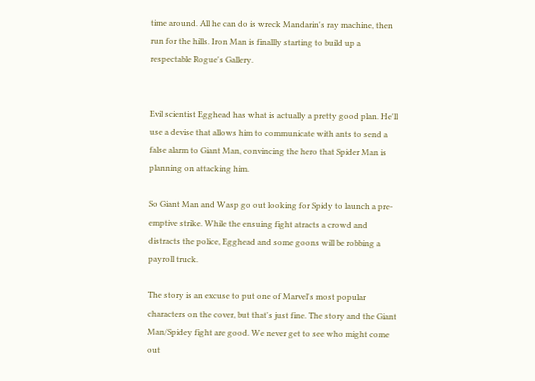time around. All he can do is wreck Mandarin's ray machine, then run for the hills. Iron Man is finallly starting to build up a respectable Rogue's Gallery.


Evil scientist Egghead has what is actually a pretty good plan. He'll use a devise that allows him to communicate with ants to send a false alarm to Giant Man, convincing the hero that Spider Man is planning on attacking him.

So Giant Man and Wasp go out looking for Spidy to launch a pre-emptive strike. While the ensuing fight atracts a crowd and distracts the police, Egghead and some goons will be robbing a payroll truck.

The story is an excuse to put one of Marvel's most popular characters on the cover, but that's just fine. The story and the Giant Man/Spidey fight are good. We never get to see who might come out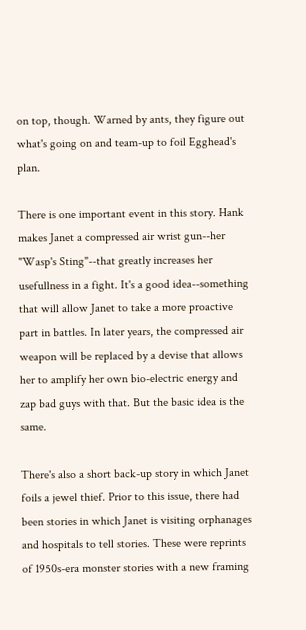on top, though. Warned by ants, they figure out what's going on and team-up to foil Egghead's plan.

There is one important event in this story. Hank makes Janet a compressed air wrist gun--her "Wasp's Sting"--that greatly increases her usefullness in a fight. It's a good idea--something that will allow Janet to take a more proactive part in battles. In later years, the compressed air weapon will be replaced by a devise that allows her to amplify her own bio-electric energy and zap bad guys with that. But the basic idea is the same.

There's also a short back-up story in which Janet foils a jewel thief. Prior to this issue, there had been stories in which Janet is visiting orphanages and hospitals to tell stories. These were reprints of 1950s-era monster stories with a new framing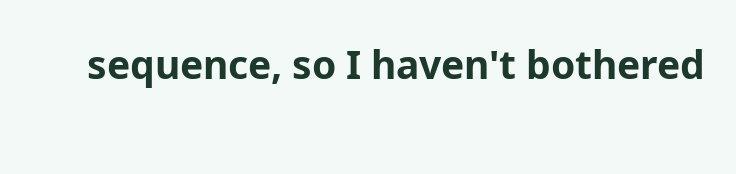sequence, so I haven't bothered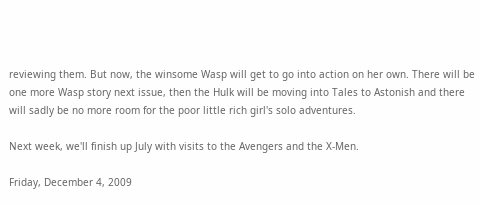reviewing them. But now, the winsome Wasp will get to go into action on her own. There will be one more Wasp story next issue, then the Hulk will be moving into Tales to Astonish and there will sadly be no more room for the poor little rich girl's solo adventures.

Next week, we'll finish up July with visits to the Avengers and the X-Men.

Friday, December 4, 2009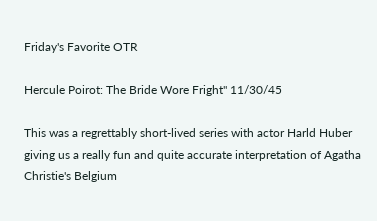Friday's Favorite OTR

Hercule Poirot: The Bride Wore Fright" 11/30/45

This was a regrettably short-lived series with actor Harld Huber giving us a really fun and quite accurate interpretation of Agatha Christie's Belgium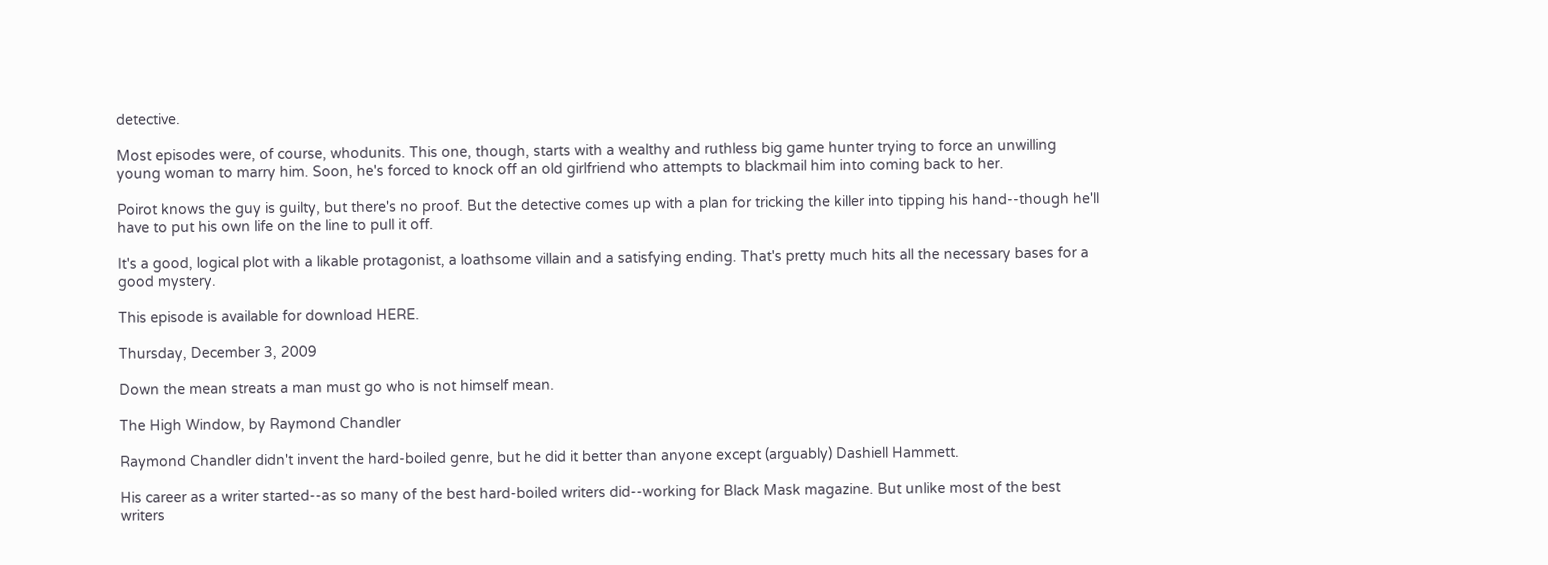detective.

Most episodes were, of course, whodunits. This one, though, starts with a wealthy and ruthless big game hunter trying to force an unwilling young woman to marry him. Soon, he's forced to knock off an old girlfriend who attempts to blackmail him into coming back to her.

Poirot knows the guy is guilty, but there's no proof. But the detective comes up with a plan for tricking the killer into tipping his hand--though he'll have to put his own life on the line to pull it off.

It's a good, logical plot with a likable protagonist, a loathsome villain and a satisfying ending. That's pretty much hits all the necessary bases for a good mystery.

This episode is available for download HERE.

Thursday, December 3, 2009

Down the mean streats a man must go who is not himself mean.

The High Window, by Raymond Chandler

Raymond Chandler didn't invent the hard-boiled genre, but he did it better than anyone except (arguably) Dashiell Hammett.

His career as a writer started--as so many of the best hard-boiled writers did--working for Black Mask magazine. But unlike most of the best writers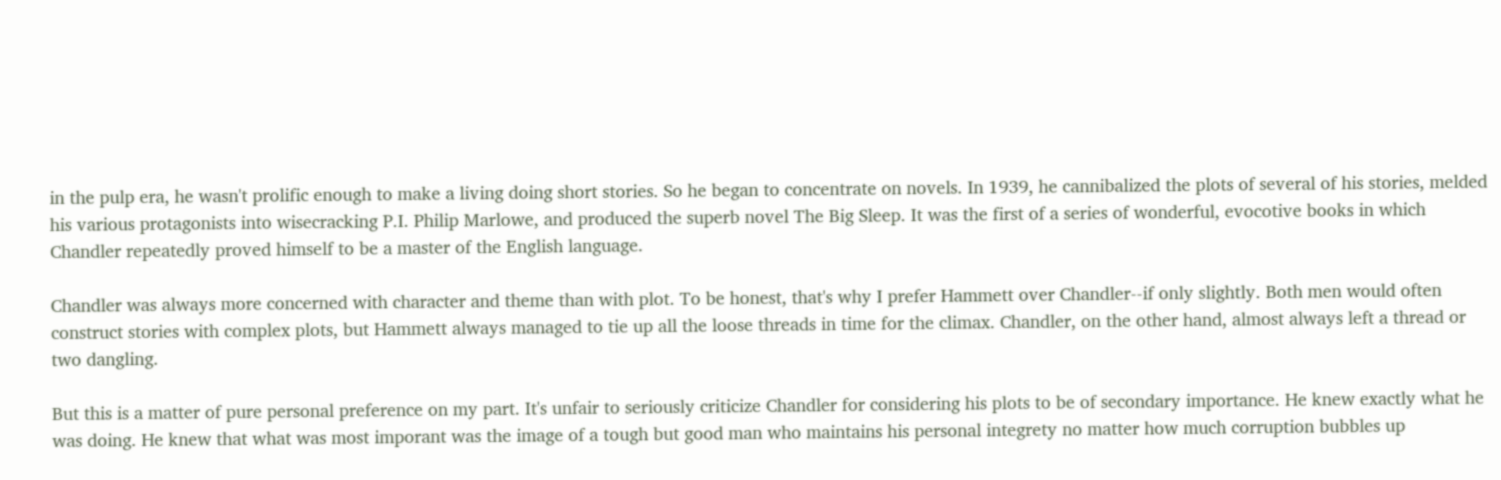in the pulp era, he wasn't prolific enough to make a living doing short stories. So he began to concentrate on novels. In 1939, he cannibalized the plots of several of his stories, melded his various protagonists into wisecracking P.I. Philip Marlowe, and produced the superb novel The Big Sleep. It was the first of a series of wonderful, evocotive books in which Chandler repeatedly proved himself to be a master of the English language.

Chandler was always more concerned with character and theme than with plot. To be honest, that's why I prefer Hammett over Chandler--if only slightly. Both men would often construct stories with complex plots, but Hammett always managed to tie up all the loose threads in time for the climax. Chandler, on the other hand, almost always left a thread or two dangling.

But this is a matter of pure personal preference on my part. It's unfair to seriously criticize Chandler for considering his plots to be of secondary importance. He knew exactly what he was doing. He knew that what was most imporant was the image of a tough but good man who maintains his personal integrety no matter how much corruption bubbles up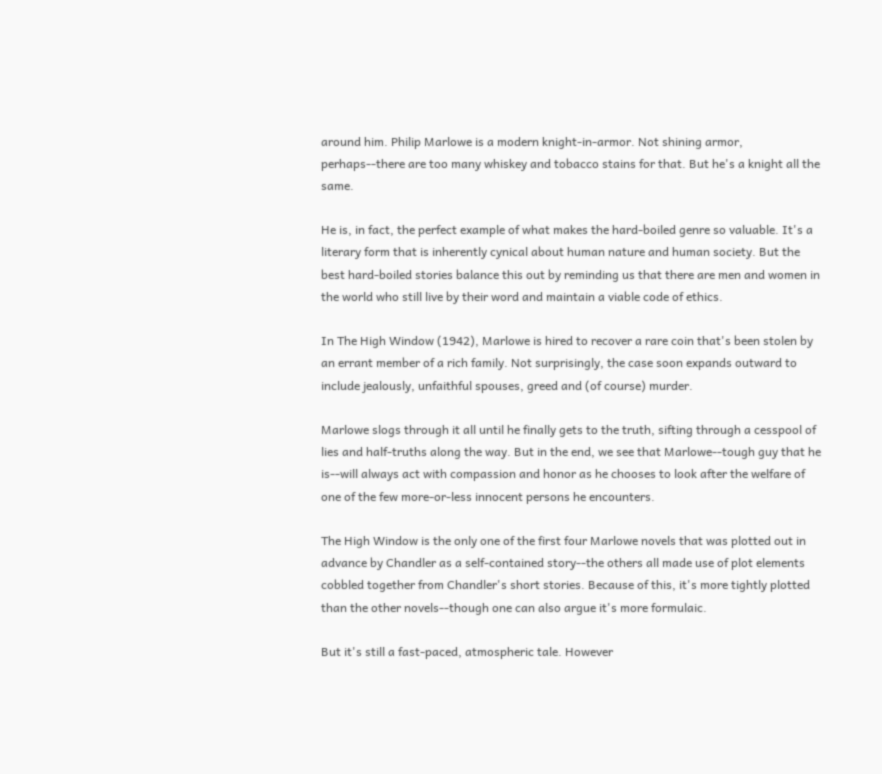around him. Philip Marlowe is a modern knight-in-armor. Not shining armor, perhaps--there are too many whiskey and tobacco stains for that. But he's a knight all the same.

He is, in fact, the perfect example of what makes the hard-boiled genre so valuable. It's a literary form that is inherently cynical about human nature and human society. But the best hard-boiled stories balance this out by reminding us that there are men and women in the world who still live by their word and maintain a viable code of ethics.

In The High Window (1942), Marlowe is hired to recover a rare coin that's been stolen by an errant member of a rich family. Not surprisingly, the case soon expands outward to include jealously, unfaithful spouses, greed and (of course) murder.

Marlowe slogs through it all until he finally gets to the truth, sifting through a cesspool of lies and half-truths along the way. But in the end, we see that Marlowe--tough guy that he is--will always act with compassion and honor as he chooses to look after the welfare of one of the few more-or-less innocent persons he encounters.

The High Window is the only one of the first four Marlowe novels that was plotted out in advance by Chandler as a self-contained story--the others all made use of plot elements cobbled together from Chandler's short stories. Because of this, it's more tightly plotted than the other novels--though one can also argue it's more formulaic.

But it's still a fast-paced, atmospheric tale. However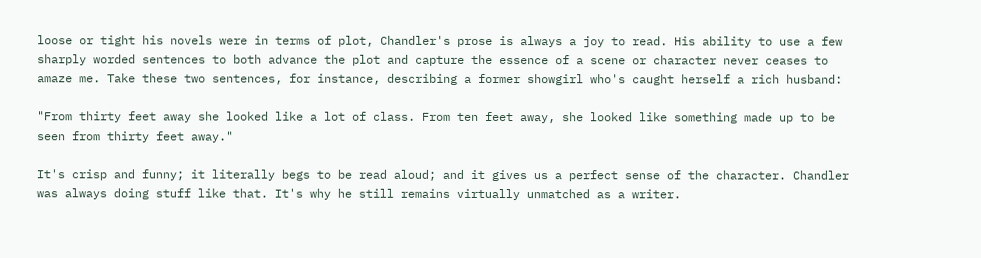loose or tight his novels were in terms of plot, Chandler's prose is always a joy to read. His ability to use a few sharply worded sentences to both advance the plot and capture the essence of a scene or character never ceases to amaze me. Take these two sentences, for instance, describing a former showgirl who's caught herself a rich husband:

"From thirty feet away she looked like a lot of class. From ten feet away, she looked like something made up to be seen from thirty feet away."

It's crisp and funny; it literally begs to be read aloud; and it gives us a perfect sense of the character. Chandler was always doing stuff like that. It's why he still remains virtually unmatched as a writer.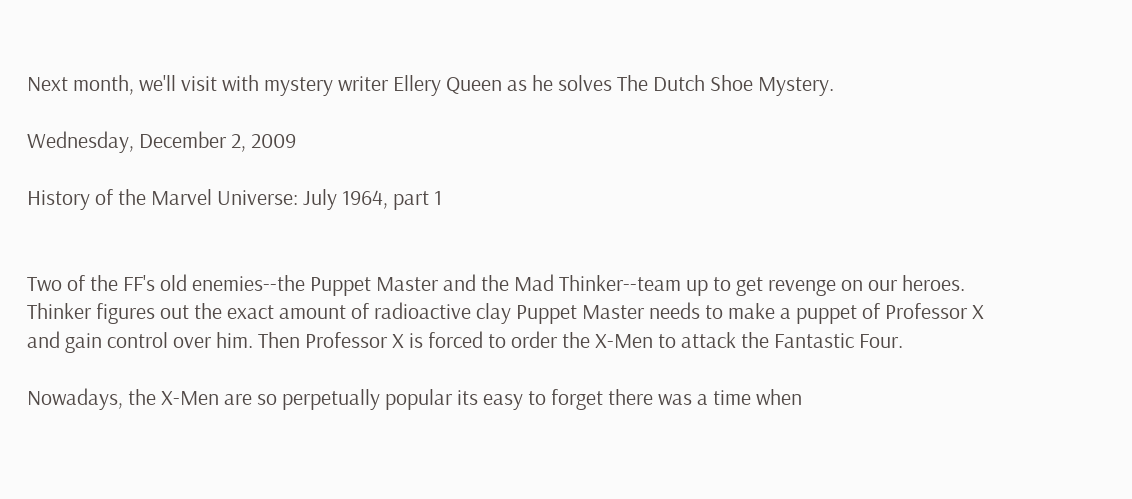Next month, we'll visit with mystery writer Ellery Queen as he solves The Dutch Shoe Mystery.

Wednesday, December 2, 2009

History of the Marvel Universe: July 1964, part 1


Two of the FF's old enemies--the Puppet Master and the Mad Thinker--team up to get revenge on our heroes. Thinker figures out the exact amount of radioactive clay Puppet Master needs to make a puppet of Professor X and gain control over him. Then Professor X is forced to order the X-Men to attack the Fantastic Four.

Nowadays, the X-Men are so perpetually popular its easy to forget there was a time when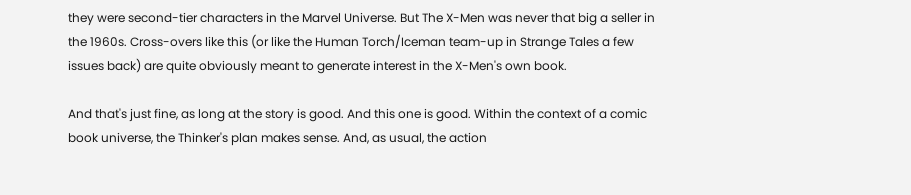they were second-tier characters in the Marvel Universe. But The X-Men was never that big a seller in the 1960s. Cross-overs like this (or like the Human Torch/Iceman team-up in Strange Tales a few issues back) are quite obviously meant to generate interest in the X-Men's own book.

And that's just fine, as long at the story is good. And this one is good. Within the context of a comic book universe, the Thinker's plan makes sense. And, as usual, the action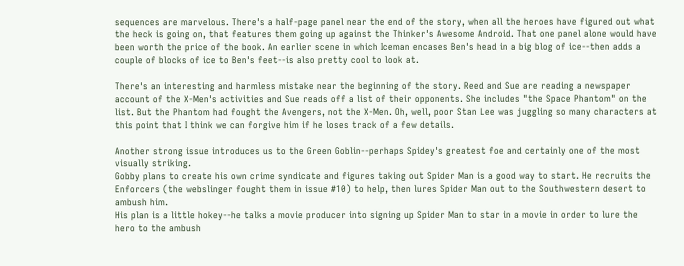sequences are marvelous. There's a half-page panel near the end of the story, when all the heroes have figured out what the heck is going on, that features them going up against the Thinker's Awesome Android. That one panel alone would have been worth the price of the book. An earlier scene in which Iceman encases Ben's head in a big blog of ice--then adds a couple of blocks of ice to Ben's feet--is also pretty cool to look at.

There's an interesting and harmless mistake near the beginning of the story. Reed and Sue are reading a newspaper account of the X-Men's activities and Sue reads off a list of their opponents. She includes "the Space Phantom" on the list. But the Phantom had fought the Avengers, not the X-Men. Oh, well, poor Stan Lee was juggling so many characters at this point that I think we can forgive him if he loses track of a few details.

Another strong issue introduces us to the Green Goblin--perhaps Spidey's greatest foe and certainly one of the most visually striking.
Gobby plans to create his own crime syndicate and figures taking out Spider Man is a good way to start. He recruits the Enforcers (the webslinger fought them in issue #10) to help, then lures Spider Man out to the Southwestern desert to ambush him.
His plan is a little hokey--he talks a movie producer into signing up Spider Man to star in a movie in order to lure the hero to the ambush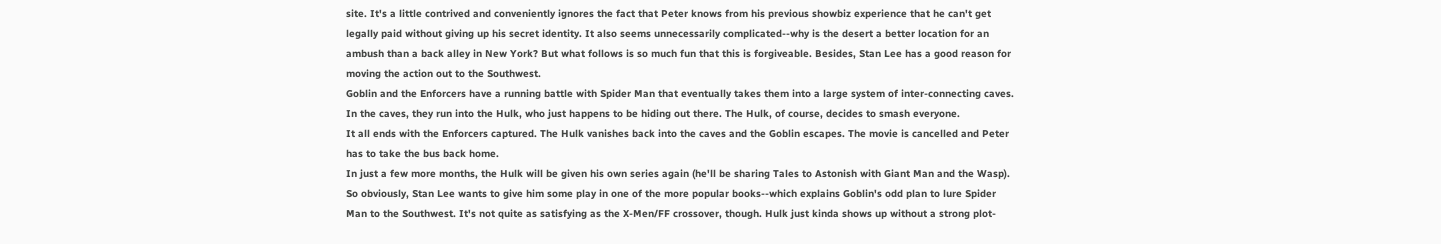site. It's a little contrived and conveniently ignores the fact that Peter knows from his previous showbiz experience that he can't get legally paid without giving up his secret identity. It also seems unnecessarily complicated--why is the desert a better location for an ambush than a back alley in New York? But what follows is so much fun that this is forgiveable. Besides, Stan Lee has a good reason for moving the action out to the Southwest.
Goblin and the Enforcers have a running battle with Spider Man that eventually takes them into a large system of inter-connecting caves. In the caves, they run into the Hulk, who just happens to be hiding out there. The Hulk, of course, decides to smash everyone.
It all ends with the Enforcers captured. The Hulk vanishes back into the caves and the Goblin escapes. The movie is cancelled and Peter has to take the bus back home.
In just a few more months, the Hulk will be given his own series again (he'll be sharing Tales to Astonish with Giant Man and the Wasp). So obviously, Stan Lee wants to give him some play in one of the more popular books--which explains Goblin's odd plan to lure Spider Man to the Southwest. It's not quite as satisfying as the X-Men/FF crossover, though. Hulk just kinda shows up without a strong plot-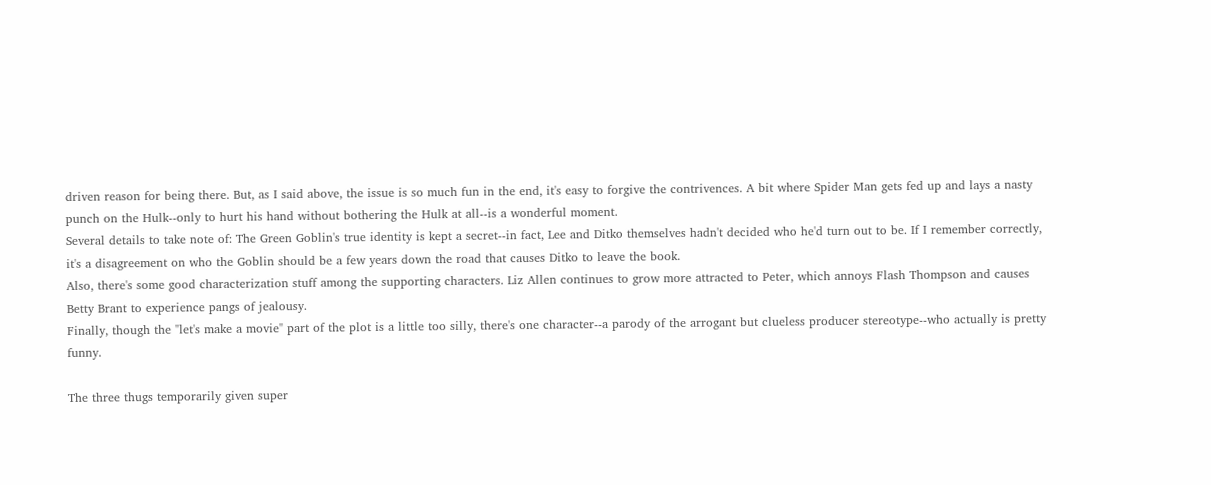driven reason for being there. But, as I said above, the issue is so much fun in the end, it's easy to forgive the contrivences. A bit where Spider Man gets fed up and lays a nasty punch on the Hulk--only to hurt his hand without bothering the Hulk at all--is a wonderful moment.
Several details to take note of: The Green Goblin's true identity is kept a secret--in fact, Lee and Ditko themselves hadn't decided who he'd turn out to be. If I remember correctly, it's a disagreement on who the Goblin should be a few years down the road that causes Ditko to leave the book.
Also, there's some good characterization stuff among the supporting characters. Liz Allen continues to grow more attracted to Peter, which annoys Flash Thompson and causes Betty Brant to experience pangs of jealousy.
Finally, though the "let's make a movie" part of the plot is a little too silly, there's one character--a parody of the arrogant but clueless producer stereotype--who actually is pretty funny.

The three thugs temporarily given super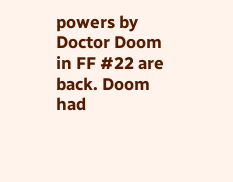powers by Doctor Doom in FF #22 are back. Doom had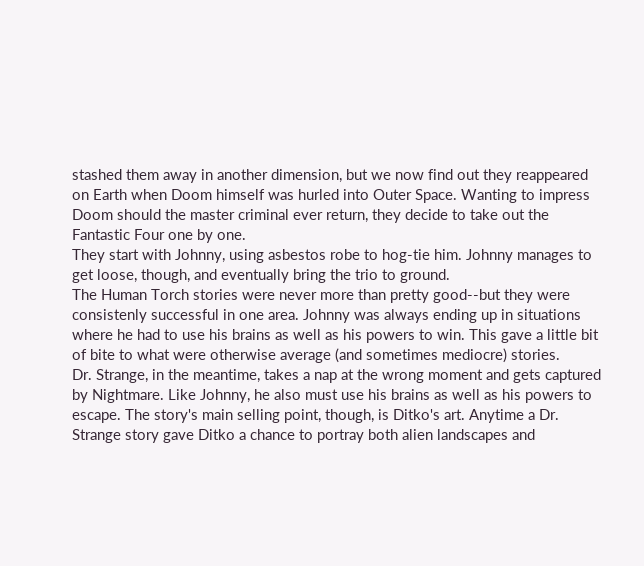stashed them away in another dimension, but we now find out they reappeared on Earth when Doom himself was hurled into Outer Space. Wanting to impress Doom should the master criminal ever return, they decide to take out the Fantastic Four one by one.
They start with Johnny, using asbestos robe to hog-tie him. Johnny manages to get loose, though, and eventually bring the trio to ground.
The Human Torch stories were never more than pretty good--but they were consistenly successful in one area. Johnny was always ending up in situations where he had to use his brains as well as his powers to win. This gave a little bit of bite to what were otherwise average (and sometimes mediocre) stories.
Dr. Strange, in the meantime, takes a nap at the wrong moment and gets captured by Nightmare. Like Johnny, he also must use his brains as well as his powers to escape. The story's main selling point, though, is Ditko's art. Anytime a Dr. Strange story gave Ditko a chance to portray both alien landscapes and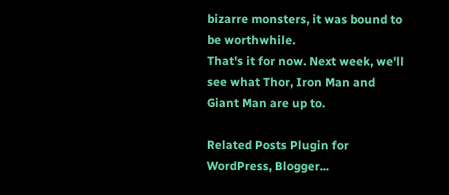bizarre monsters, it was bound to be worthwhile.
That's it for now. Next week, we'll see what Thor, Iron Man and Giant Man are up to.

Related Posts Plugin for WordPress, Blogger...